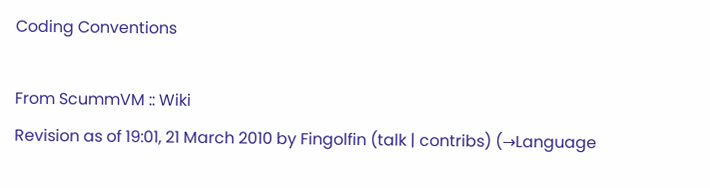Coding Conventions

From ScummVM :: Wiki
Revision as of 19:01, 21 March 2010 by Fingolfin (talk | contribs) (→Language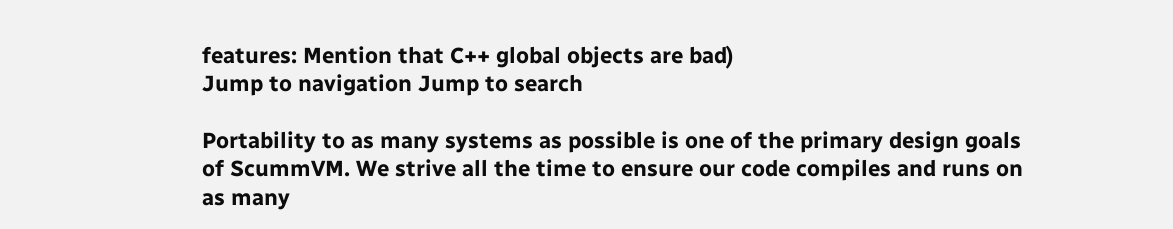features: Mention that C++ global objects are bad)
Jump to navigation Jump to search

Portability to as many systems as possible is one of the primary design goals of ScummVM. We strive all the time to ensure our code compiles and runs on as many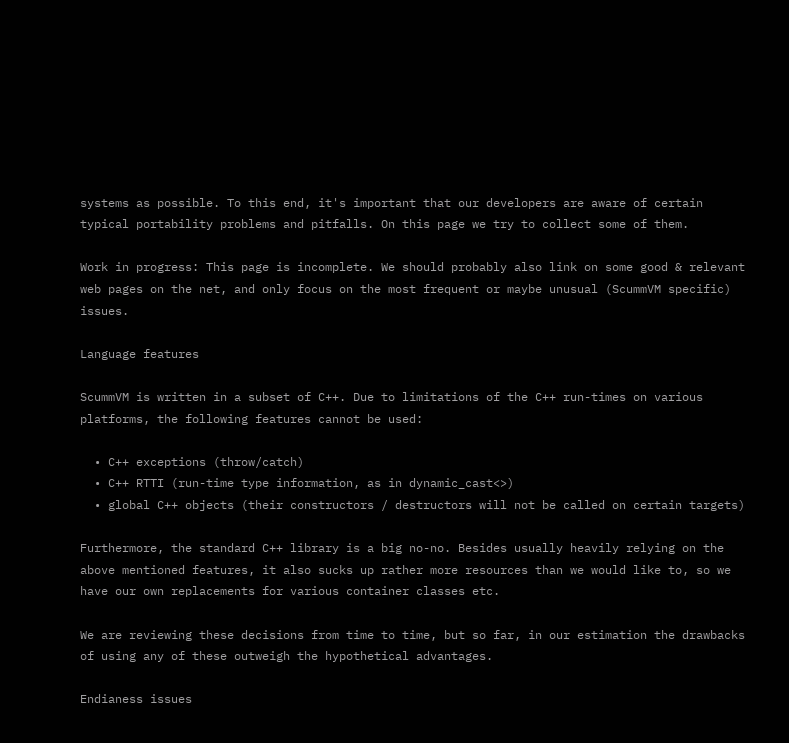systems as possible. To this end, it's important that our developers are aware of certain typical portability problems and pitfalls. On this page we try to collect some of them.

Work in progress: This page is incomplete. We should probably also link on some good & relevant web pages on the net, and only focus on the most frequent or maybe unusual (ScummVM specific) issues.

Language features

ScummVM is written in a subset of C++. Due to limitations of the C++ run-times on various platforms, the following features cannot be used:

  • C++ exceptions (throw/catch)
  • C++ RTTI (run-time type information, as in dynamic_cast<>)
  • global C++ objects (their constructors / destructors will not be called on certain targets)

Furthermore, the standard C++ library is a big no-no. Besides usually heavily relying on the above mentioned features, it also sucks up rather more resources than we would like to, so we have our own replacements for various container classes etc.

We are reviewing these decisions from time to time, but so far, in our estimation the drawbacks of using any of these outweigh the hypothetical advantages.

Endianess issues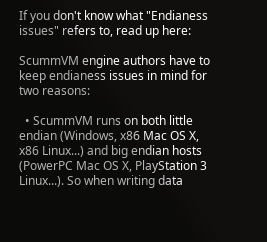If you don't know what "Endianess issues" refers to, read up here:

ScummVM engine authors have to keep endianess issues in mind for two reasons:

  • ScummVM runs on both little endian (Windows, x86 Mac OS X, x86 Linux...) and big endian hosts (PowerPC Mac OS X, PlayStation 3 Linux...). So when writing data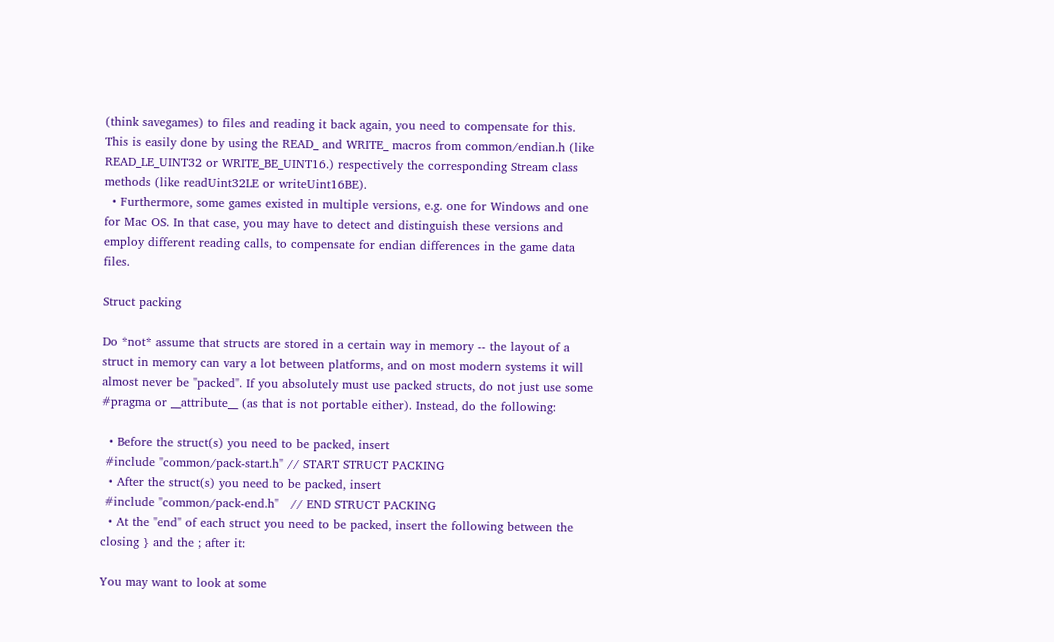(think savegames) to files and reading it back again, you need to compensate for this. This is easily done by using the READ_ and WRITE_ macros from common/endian.h (like READ_LE_UINT32 or WRITE_BE_UINT16.) respectively the corresponding Stream class methods (like readUint32LE or writeUint16BE).
  • Furthermore, some games existed in multiple versions, e.g. one for Windows and one for Mac OS. In that case, you may have to detect and distinguish these versions and employ different reading calls, to compensate for endian differences in the game data files.

Struct packing

Do *not* assume that structs are stored in a certain way in memory -- the layout of a struct in memory can vary a lot between platforms, and on most modern systems it will almost never be "packed". If you absolutely must use packed structs, do not just use some #pragma or __attribute__ (as that is not portable either). Instead, do the following:

  • Before the struct(s) you need to be packed, insert
 #include "common/pack-start.h" // START STRUCT PACKING
  • After the struct(s) you need to be packed, insert
 #include "common/pack-end.h"   // END STRUCT PACKING
  • At the "end" of each struct you need to be packed, insert the following between the closing } and the ; after it:

You may want to look at some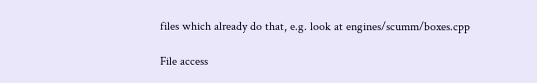files which already do that, e.g. look at engines/scumm/boxes.cpp

File access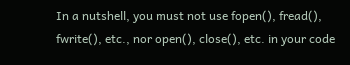In a nutshell, you must not use fopen(), fread(), fwrite(), etc., nor open(), close(), etc. in your code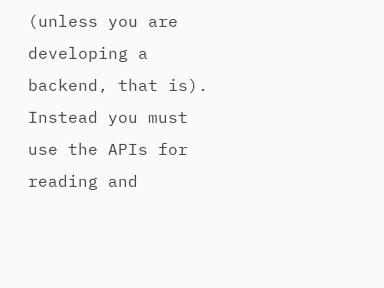(unless you are developing a backend, that is). Instead you must use the APIs for reading and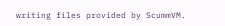writing files provided by ScummVM.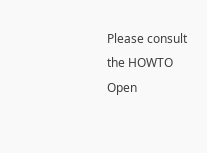Please consult the HOWTO Open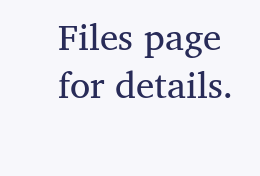Files page for details.